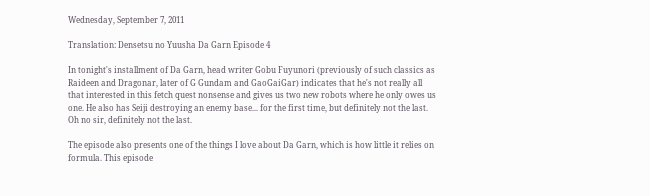Wednesday, September 7, 2011

Translation: Densetsu no Yuusha Da Garn Episode 4

In tonight's installment of Da Garn, head writer Gobu Fuyunori (previously of such classics as Raideen and Dragonar, later of G Gundam and GaoGaiGar) indicates that he's not really all that interested in this fetch quest nonsense and gives us two new robots where he only owes us one. He also has Seiji destroying an enemy base... for the first time, but definitely not the last. Oh no sir, definitely not the last.

The episode also presents one of the things I love about Da Garn, which is how little it relies on formula. This episode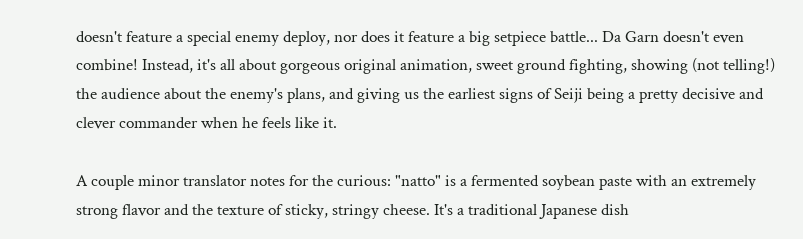doesn't feature a special enemy deploy, nor does it feature a big setpiece battle... Da Garn doesn't even combine! Instead, it's all about gorgeous original animation, sweet ground fighting, showing (not telling!) the audience about the enemy's plans, and giving us the earliest signs of Seiji being a pretty decisive and clever commander when he feels like it.

A couple minor translator notes for the curious: "natto" is a fermented soybean paste with an extremely strong flavor and the texture of sticky, stringy cheese. It's a traditional Japanese dish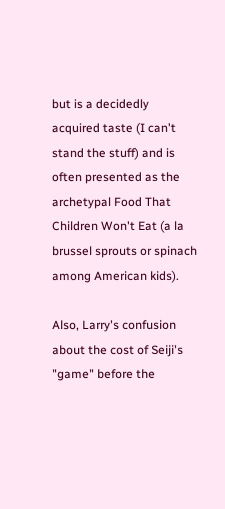but is a decidedly acquired taste (I can't stand the stuff) and is often presented as the archetypal Food That Children Won't Eat (a la brussel sprouts or spinach among American kids).

Also, Larry's confusion about the cost of Seiji's "game" before the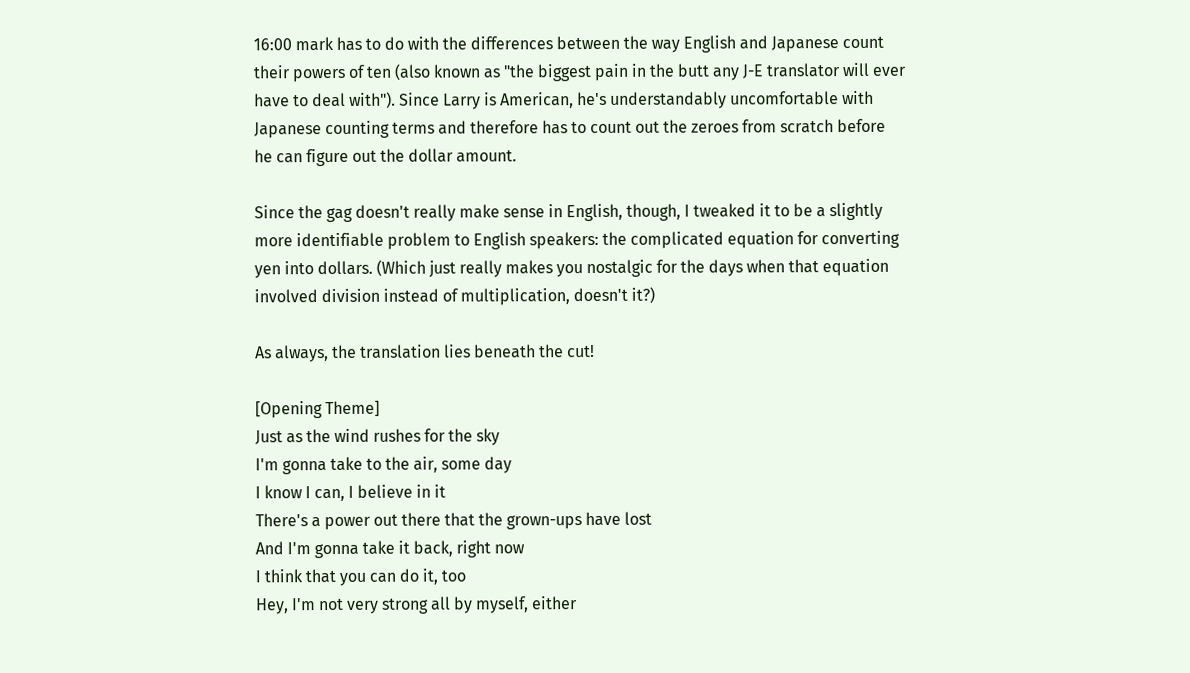16:00 mark has to do with the differences between the way English and Japanese count their powers of ten (also known as "the biggest pain in the butt any J-E translator will ever have to deal with"). Since Larry is American, he's understandably uncomfortable with Japanese counting terms and therefore has to count out the zeroes from scratch before he can figure out the dollar amount.

Since the gag doesn't really make sense in English, though, I tweaked it to be a slightly more identifiable problem to English speakers: the complicated equation for converting yen into dollars. (Which just really makes you nostalgic for the days when that equation involved division instead of multiplication, doesn't it?)

As always, the translation lies beneath the cut!

[Opening Theme]
Just as the wind rushes for the sky
I'm gonna take to the air, some day
I know I can, I believe in it
There's a power out there that the grown-ups have lost
And I'm gonna take it back, right now
I think that you can do it, too
Hey, I'm not very strong all by myself, either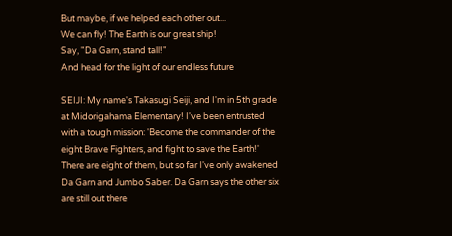But maybe, if we helped each other out...
We can fly! The Earth is our great ship!
Say, "Da Garn, stand tall!"
And head for the light of our endless future

SEIJI: My name's Takasugi Seiji, and I'm in 5th grade at Midorigahama Elementary! I've been entrusted with a tough mission: 'Become the commander of the eight Brave Fighters, and fight to save the Earth!' There are eight of them, but so far I've only awakened Da Garn and Jumbo Saber. Da Garn says the other six are still out there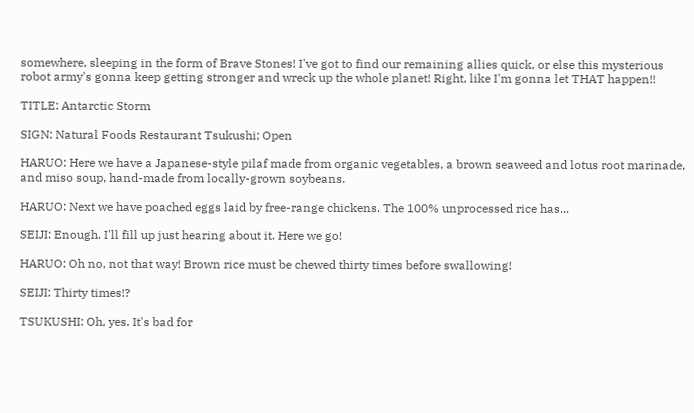somewhere, sleeping in the form of Brave Stones! I've got to find our remaining allies quick, or else this mysterious robot army's gonna keep getting stronger and wreck up the whole planet! Right, like I'm gonna let THAT happen!!

TITLE: Antarctic Storm

SIGN: Natural Foods Restaurant Tsukushi; Open

HARUO: Here we have a Japanese-style pilaf made from organic vegetables, a brown seaweed and lotus root marinade, and miso soup, hand-made from locally-grown soybeans.

HARUO: Next we have poached eggs laid by free-range chickens. The 100% unprocessed rice has...

SEIJI: Enough. I'll fill up just hearing about it. Here we go!

HARUO: Oh no, not that way! Brown rice must be chewed thirty times before swallowing!

SEIJI: Thirty times!?

TSUKUSHI: Oh, yes. It's bad for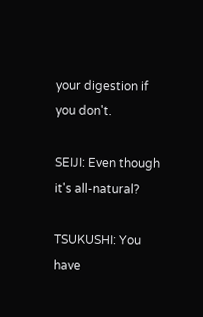your digestion if you don't.

SEIJI: Even though it's all-natural?

TSUKUSHI: You have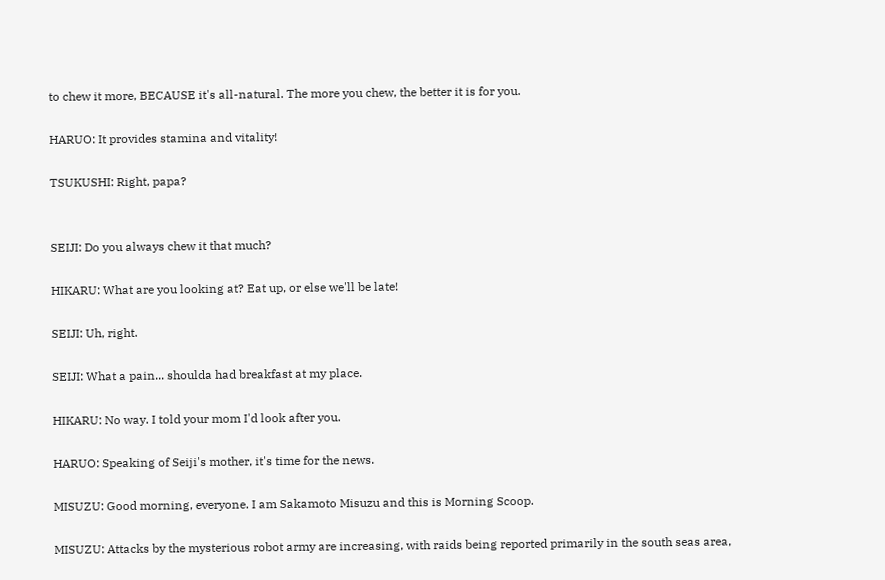to chew it more, BECAUSE it's all-natural. The more you chew, the better it is for you.

HARUO: It provides stamina and vitality!

TSUKUSHI: Right, papa?


SEIJI: Do you always chew it that much?

HIKARU: What are you looking at? Eat up, or else we'll be late!

SEIJI: Uh, right.

SEIJI: What a pain... shoulda had breakfast at my place.

HIKARU: No way. I told your mom I'd look after you.

HARUO: Speaking of Seiji's mother, it's time for the news.

MISUZU: Good morning, everyone. I am Sakamoto Misuzu and this is Morning Scoop.

MISUZU: Attacks by the mysterious robot army are increasing, with raids being reported primarily in the south seas area,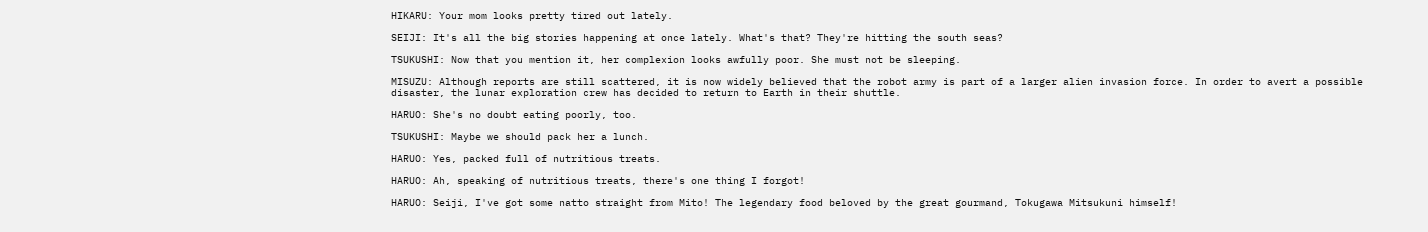HIKARU: Your mom looks pretty tired out lately.

SEIJI: It's all the big stories happening at once lately. What's that? They're hitting the south seas?

TSUKUSHI: Now that you mention it, her complexion looks awfully poor. She must not be sleeping.

MISUZU: Although reports are still scattered, it is now widely believed that the robot army is part of a larger alien invasion force. In order to avert a possible disaster, the lunar exploration crew has decided to return to Earth in their shuttle.

HARUO: She's no doubt eating poorly, too.

TSUKUSHI: Maybe we should pack her a lunch.

HARUO: Yes, packed full of nutritious treats.

HARUO: Ah, speaking of nutritious treats, there's one thing I forgot!

HARUO: Seiji, I've got some natto straight from Mito! The legendary food beloved by the great gourmand, Tokugawa Mitsukuni himself!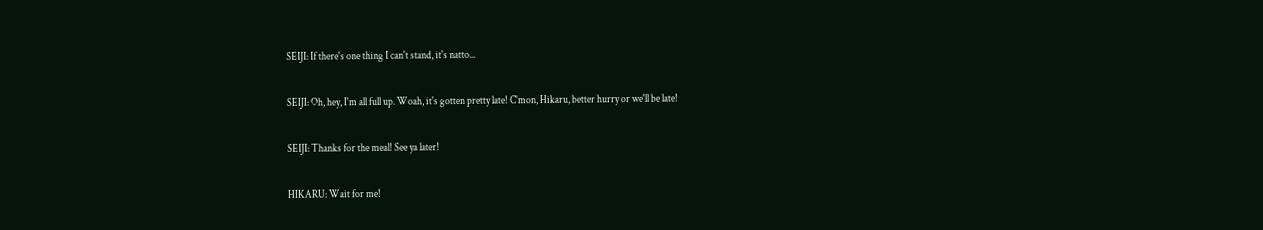SEIJI: If there's one thing I can't stand, it's natto...

SEIJI: Oh, hey, I'm all full up. Woah, it's gotten pretty late! C'mon, Hikaru, better hurry or we'll be late!

SEIJI: Thanks for the meal! See ya later!

HIKARU: Wait for me!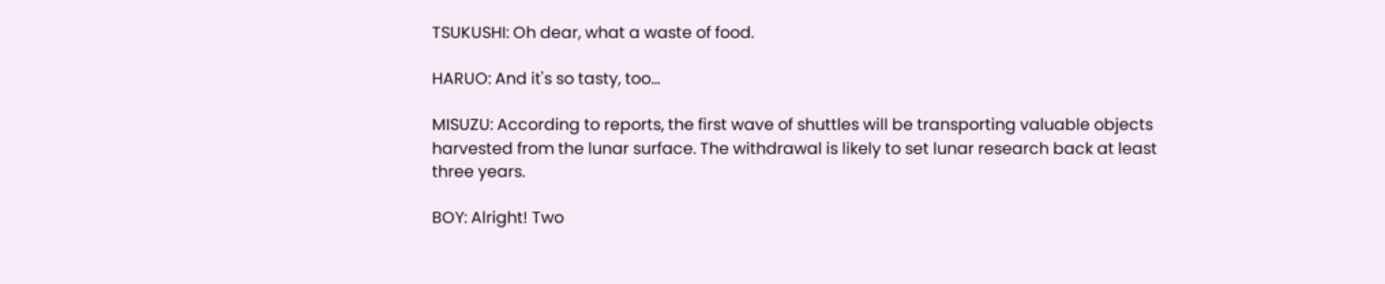TSUKUSHI: Oh dear, what a waste of food.

HARUO: And it's so tasty, too...

MISUZU: According to reports, the first wave of shuttles will be transporting valuable objects harvested from the lunar surface. The withdrawal is likely to set lunar research back at least three years.

BOY: Alright! Two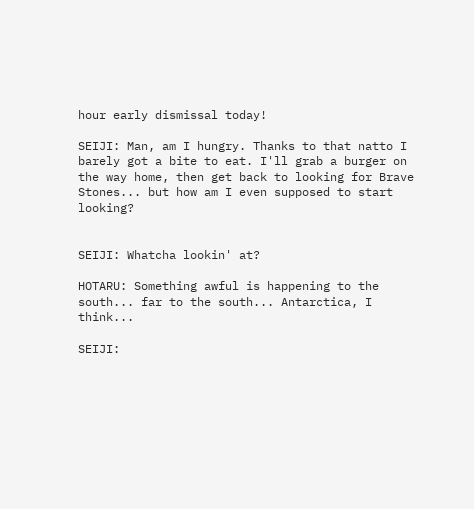hour early dismissal today!

SEIJI: Man, am I hungry. Thanks to that natto I barely got a bite to eat. I'll grab a burger on the way home, then get back to looking for Brave Stones... but how am I even supposed to start looking?


SEIJI: Whatcha lookin' at?

HOTARU: Something awful is happening to the south... far to the south... Antarctica, I think...

SEIJI: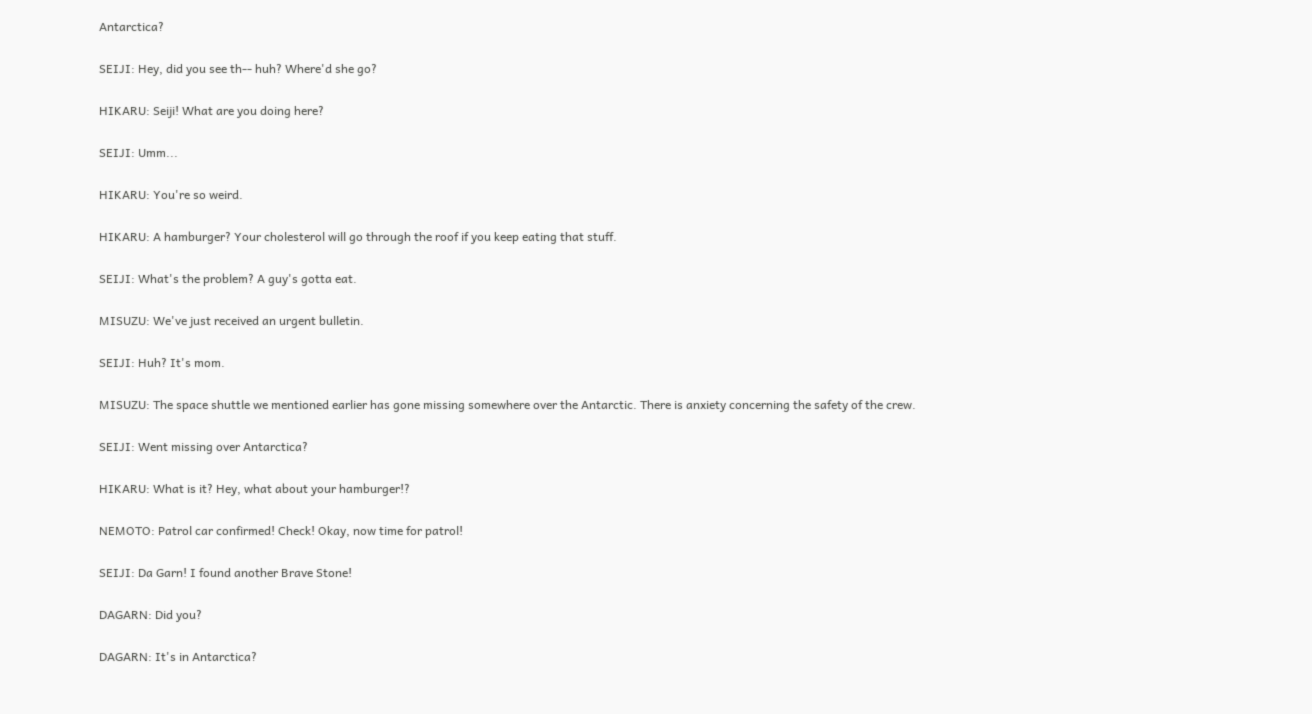Antarctica?

SEIJI: Hey, did you see th-- huh? Where'd she go?

HIKARU: Seiji! What are you doing here?

SEIJI: Umm...

HIKARU: You're so weird.

HIKARU: A hamburger? Your cholesterol will go through the roof if you keep eating that stuff.

SEIJI: What's the problem? A guy's gotta eat.

MISUZU: We've just received an urgent bulletin.

SEIJI: Huh? It's mom.

MISUZU: The space shuttle we mentioned earlier has gone missing somewhere over the Antarctic. There is anxiety concerning the safety of the crew.

SEIJI: Went missing over Antarctica?

HIKARU: What is it? Hey, what about your hamburger!?

NEMOTO: Patrol car confirmed! Check! Okay, now time for patrol!

SEIJI: Da Garn! I found another Brave Stone!

DAGARN: Did you?

DAGARN: It's in Antarctica?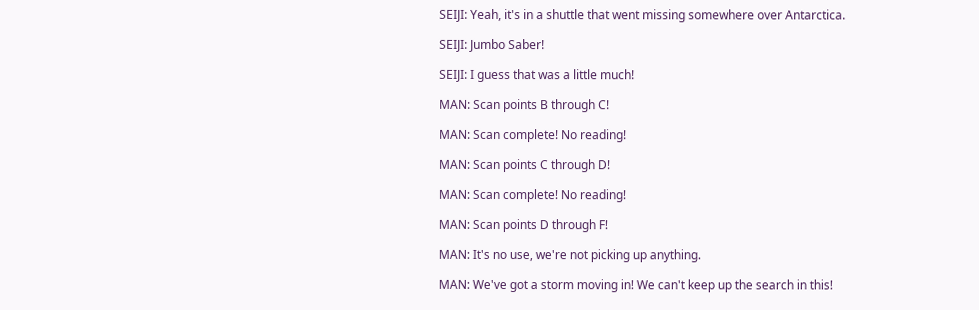SEIJI: Yeah, it's in a shuttle that went missing somewhere over Antarctica.

SEIJI: Jumbo Saber!

SEIJI: I guess that was a little much!

MAN: Scan points B through C!

MAN: Scan complete! No reading!

MAN: Scan points C through D!

MAN: Scan complete! No reading!

MAN: Scan points D through F!

MAN: It's no use, we're not picking up anything.

MAN: We've got a storm moving in! We can't keep up the search in this!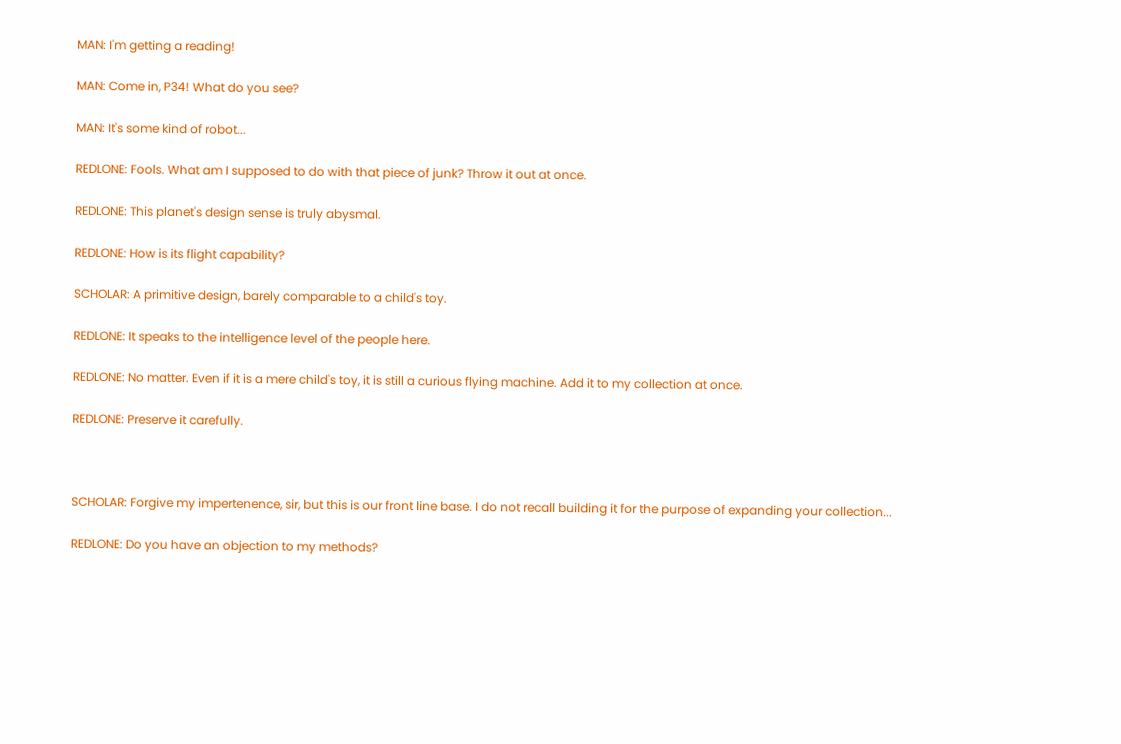MAN: I'm getting a reading!

MAN: Come in, P34! What do you see?

MAN: It's some kind of robot...

REDLONE: Fools. What am I supposed to do with that piece of junk? Throw it out at once.

REDLONE: This planet's design sense is truly abysmal.

REDLONE: How is its flight capability?

SCHOLAR: A primitive design, barely comparable to a child's toy.

REDLONE: It speaks to the intelligence level of the people here.

REDLONE: No matter. Even if it is a mere child's toy, it is still a curious flying machine. Add it to my collection at once.

REDLONE: Preserve it carefully.



SCHOLAR: Forgive my impertenence, sir, but this is our front line base. I do not recall building it for the purpose of expanding your collection...

REDLONE: Do you have an objection to my methods?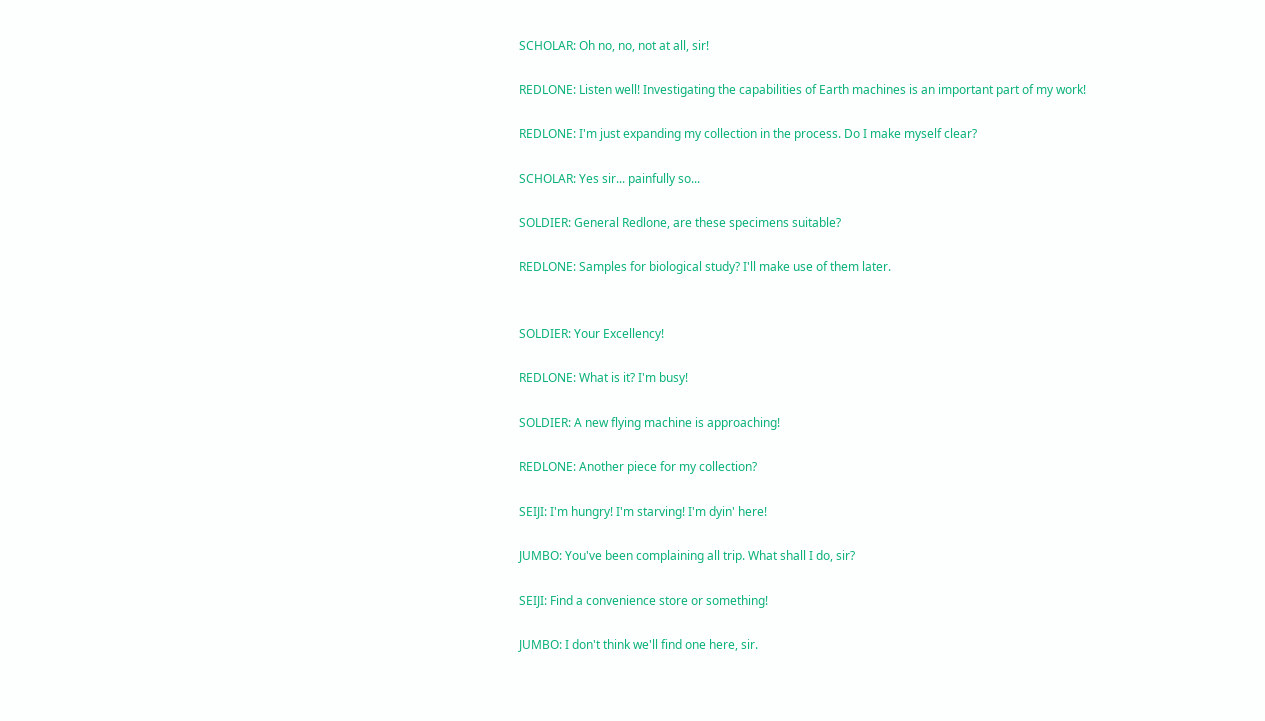SCHOLAR: Oh no, no, not at all, sir!

REDLONE: Listen well! Investigating the capabilities of Earth machines is an important part of my work!

REDLONE: I'm just expanding my collection in the process. Do I make myself clear?

SCHOLAR: Yes sir... painfully so...

SOLDIER: General Redlone, are these specimens suitable?

REDLONE: Samples for biological study? I'll make use of them later.


SOLDIER: Your Excellency!

REDLONE: What is it? I'm busy!

SOLDIER: A new flying machine is approaching!

REDLONE: Another piece for my collection?

SEIJI: I'm hungry! I'm starving! I'm dyin' here!

JUMBO: You've been complaining all trip. What shall I do, sir?

SEIJI: Find a convenience store or something!

JUMBO: I don't think we'll find one here, sir.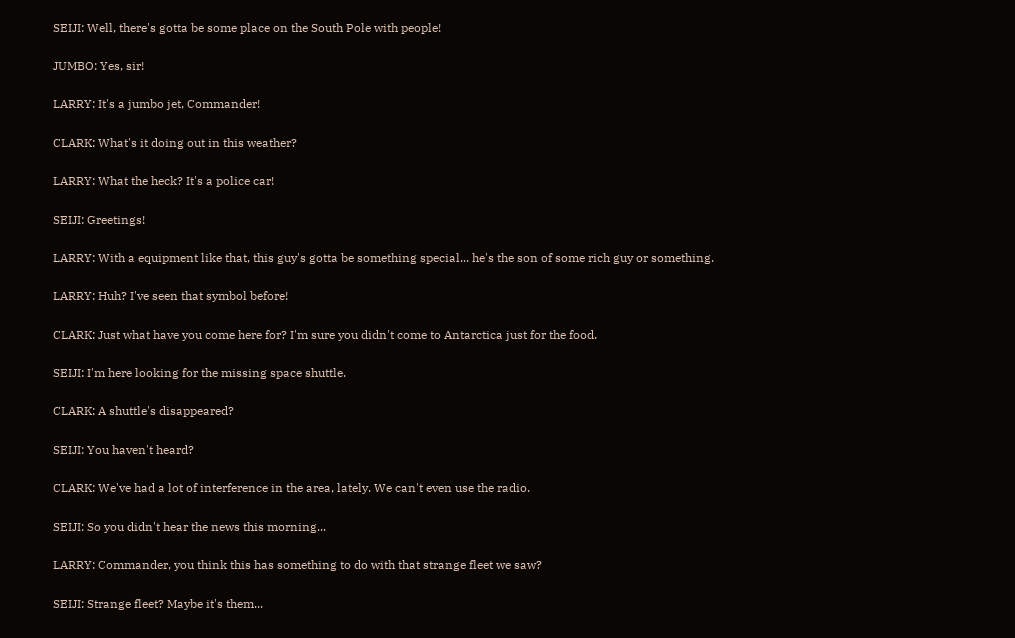SEIJI: Well, there's gotta be some place on the South Pole with people!

JUMBO: Yes, sir!

LARRY: It's a jumbo jet, Commander!

CLARK: What's it doing out in this weather?

LARRY: What the heck? It's a police car!

SEIJI: Greetings!

LARRY: With a equipment like that, this guy's gotta be something special... he's the son of some rich guy or something.

LARRY: Huh? I've seen that symbol before!

CLARK: Just what have you come here for? I'm sure you didn't come to Antarctica just for the food.

SEIJI: I'm here looking for the missing space shuttle.

CLARK: A shuttle's disappeared?

SEIJI: You haven't heard?

CLARK: We've had a lot of interference in the area, lately. We can't even use the radio.

SEIJI: So you didn't hear the news this morning...

LARRY: Commander, you think this has something to do with that strange fleet we saw?

SEIJI: Strange fleet? Maybe it's them...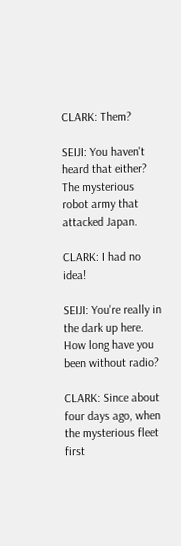CLARK: Them?

SEIJI: You haven't heard that either? The mysterious robot army that attacked Japan.

CLARK: I had no idea!

SEIJI: You're really in the dark up here. How long have you been without radio?

CLARK: Since about four days ago, when the mysterious fleet first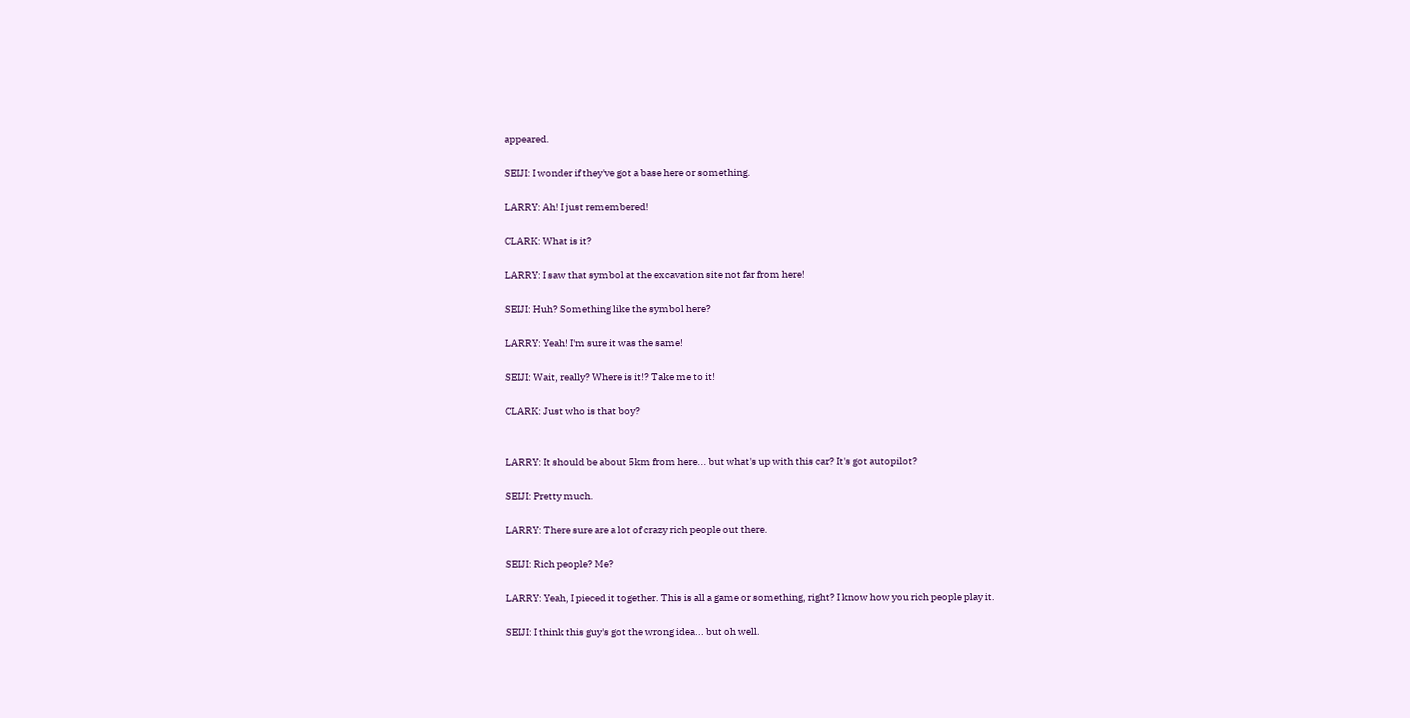appeared.

SEIJI: I wonder if they've got a base here or something.

LARRY: Ah! I just remembered!

CLARK: What is it?

LARRY: I saw that symbol at the excavation site not far from here!

SEIJI: Huh? Something like the symbol here?

LARRY: Yeah! I'm sure it was the same!

SEIJI: Wait, really? Where is it!? Take me to it!

CLARK: Just who is that boy?


LARRY: It should be about 5km from here... but what's up with this car? It's got autopilot?

SEIJI: Pretty much.

LARRY: There sure are a lot of crazy rich people out there.

SEIJI: Rich people? Me?

LARRY: Yeah, I pieced it together. This is all a game or something, right? I know how you rich people play it.

SEIJI: I think this guy's got the wrong idea... but oh well.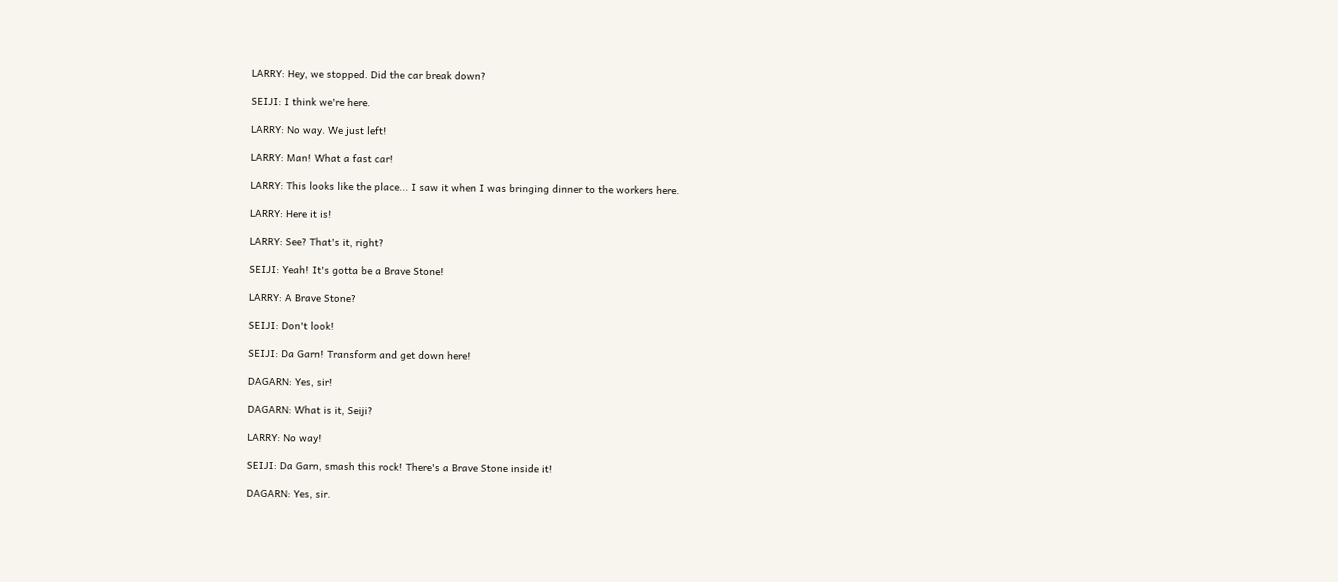LARRY: Hey, we stopped. Did the car break down?

SEIJI: I think we're here.

LARRY: No way. We just left!

LARRY: Man! What a fast car!

LARRY: This looks like the place... I saw it when I was bringing dinner to the workers here.

LARRY: Here it is!

LARRY: See? That's it, right?

SEIJI: Yeah! It's gotta be a Brave Stone!

LARRY: A Brave Stone?

SEIJI: Don't look!

SEIJI: Da Garn! Transform and get down here!

DAGARN: Yes, sir!

DAGARN: What is it, Seiji?

LARRY: No way!

SEIJI: Da Garn, smash this rock! There's a Brave Stone inside it!

DAGARN: Yes, sir.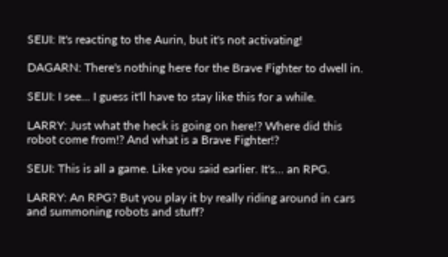SEIJI: It's reacting to the Aurin, but it's not activating!

DAGARN: There's nothing here for the Brave Fighter to dwell in.

SEIJI: I see... I guess it'll have to stay like this for a while.

LARRY: Just what the heck is going on here!? Where did this robot come from!? And what is a Brave Fighter!?

SEIJI: This is all a game. Like you said earlier. It's... an RPG.

LARRY: An RPG? But you play it by really riding around in cars and summoning robots and stuff?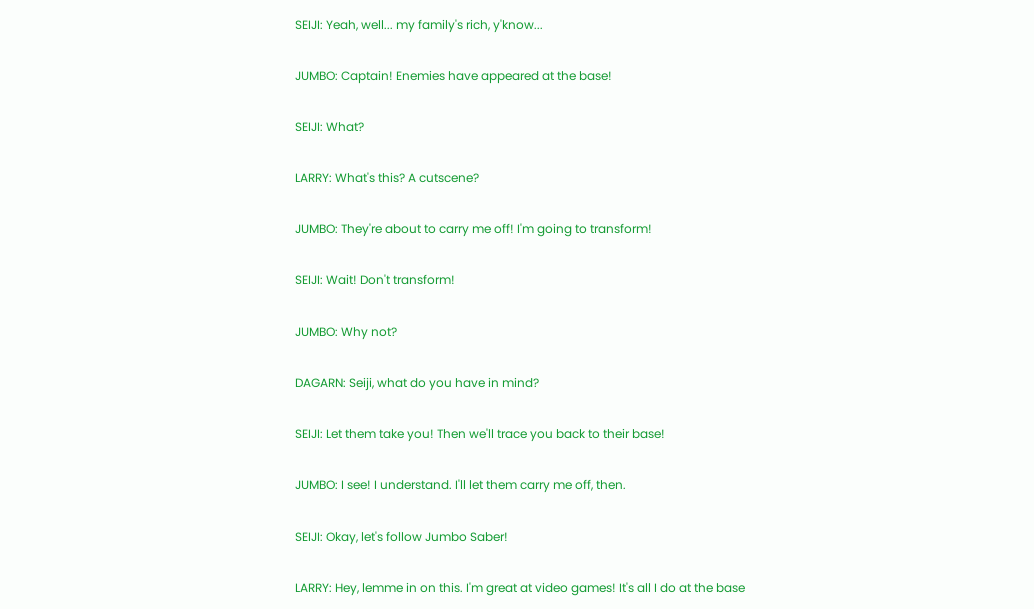SEIJI: Yeah, well... my family's rich, y'know...

JUMBO: Captain! Enemies have appeared at the base!

SEIJI: What?

LARRY: What's this? A cutscene?

JUMBO: They're about to carry me off! I'm going to transform!

SEIJI: Wait! Don't transform!

JUMBO: Why not?

DAGARN: Seiji, what do you have in mind?

SEIJI: Let them take you! Then we'll trace you back to their base!

JUMBO: I see! I understand. I'll let them carry me off, then.

SEIJI: Okay, let's follow Jumbo Saber!

LARRY: Hey, lemme in on this. I'm great at video games! It's all I do at the base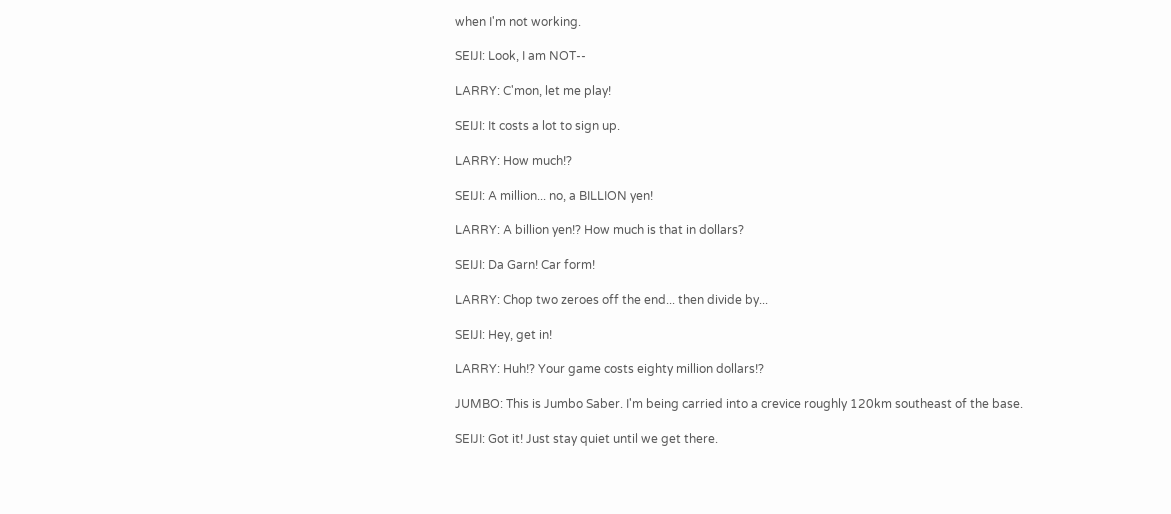when I'm not working.

SEIJI: Look, I am NOT--

LARRY: C'mon, let me play!

SEIJI: It costs a lot to sign up.

LARRY: How much!?

SEIJI: A million... no, a BILLION yen!

LARRY: A billion yen!? How much is that in dollars?

SEIJI: Da Garn! Car form!

LARRY: Chop two zeroes off the end... then divide by...

SEIJI: Hey, get in!

LARRY: Huh!? Your game costs eighty million dollars!?

JUMBO: This is Jumbo Saber. I'm being carried into a crevice roughly 120km southeast of the base.

SEIJI: Got it! Just stay quiet until we get there.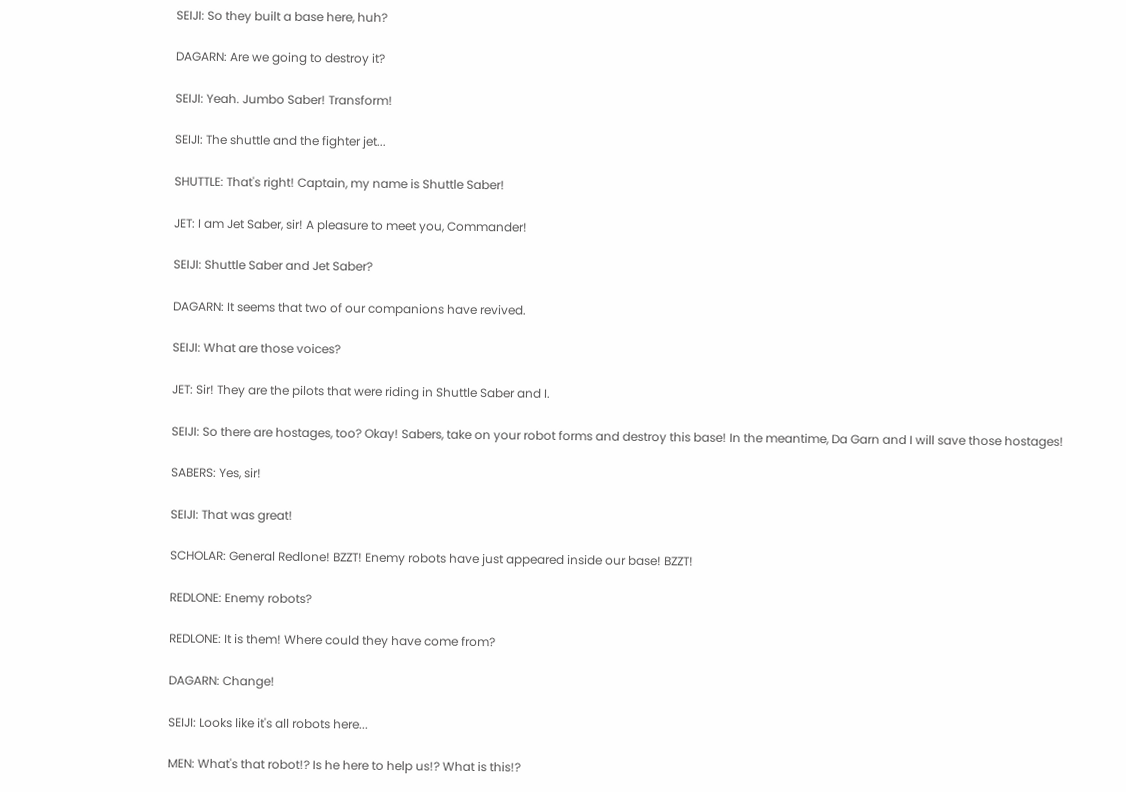SEIJI: So they built a base here, huh?

DAGARN: Are we going to destroy it?

SEIJI: Yeah. Jumbo Saber! Transform!

SEIJI: The shuttle and the fighter jet...

SHUTTLE: That's right! Captain, my name is Shuttle Saber!

JET: I am Jet Saber, sir! A pleasure to meet you, Commander!

SEIJI: Shuttle Saber and Jet Saber?

DAGARN: It seems that two of our companions have revived.

SEIJI: What are those voices?

JET: Sir! They are the pilots that were riding in Shuttle Saber and I.

SEIJI: So there are hostages, too? Okay! Sabers, take on your robot forms and destroy this base! In the meantime, Da Garn and I will save those hostages!

SABERS: Yes, sir!

SEIJI: That was great!

SCHOLAR: General Redlone! BZZT! Enemy robots have just appeared inside our base! BZZT!

REDLONE: Enemy robots?

REDLONE: It is them! Where could they have come from?

DAGARN: Change!

SEIJI: Looks like it's all robots here...

MEN: What's that robot!? Is he here to help us!? What is this!?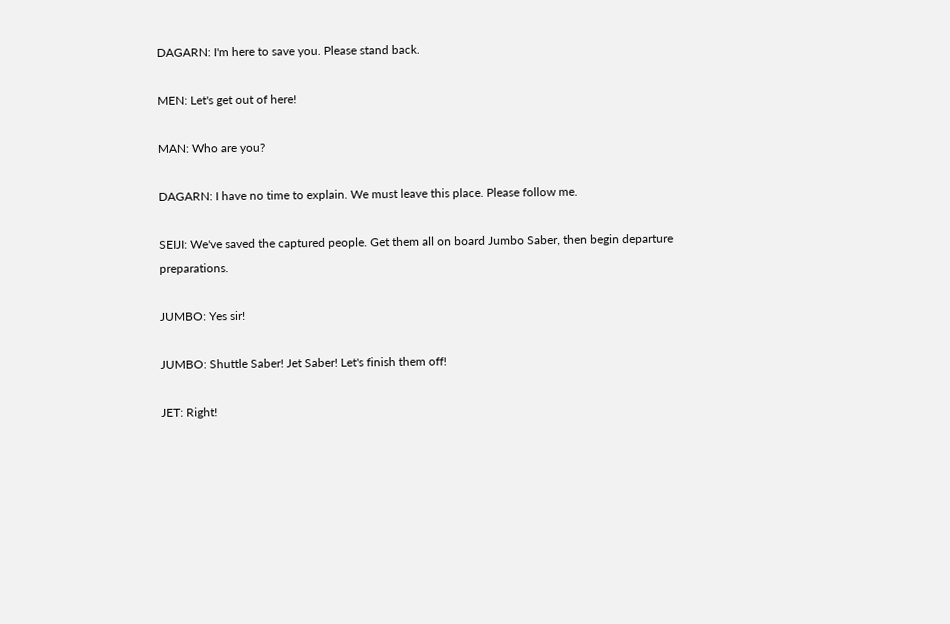DAGARN: I'm here to save you. Please stand back.

MEN: Let's get out of here!

MAN: Who are you?

DAGARN: I have no time to explain. We must leave this place. Please follow me.

SEIJI: We've saved the captured people. Get them all on board Jumbo Saber, then begin departure preparations.

JUMBO: Yes sir!

JUMBO: Shuttle Saber! Jet Saber! Let's finish them off!

JET: Right!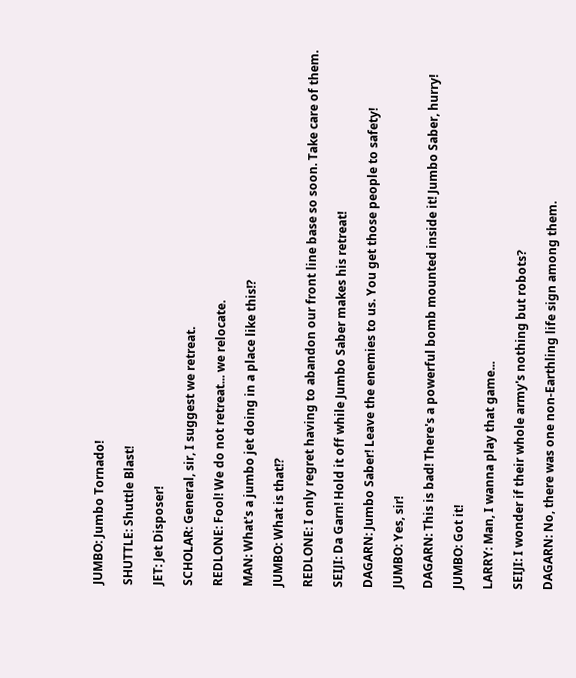JUMBO: Jumbo Tornado!

SHUTTLE: Shuttle Blast!

JET: Jet Disposer!

SCHOLAR: General, sir, I suggest we retreat.

REDLONE: Fool! We do not retreat... we relocate.

MAN: What's a jumbo jet doing in a place like this!?

JUMBO: What is that!?

REDLONE: I only regret having to abandon our front line base so soon. Take care of them.

SEIJI: Da Garn! Hold it off while Jumbo Saber makes his retreat!

DAGARN: Jumbo Saber! Leave the enemies to us. You get those people to safety!

JUMBO: Yes, sir!

DAGARN: This is bad! There's a powerful bomb mounted inside it! Jumbo Saber, hurry!

JUMBO: Got it!

LARRY: Man, I wanna play that game...

SEIJI: I wonder if their whole army's nothing but robots?

DAGARN: No, there was one non-Earthling life sign among them.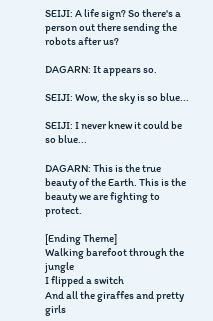SEIJI: A life sign? So there's a person out there sending the robots after us?

DAGARN: It appears so.

SEIJI: Wow, the sky is so blue...

SEIJI: I never knew it could be so blue...

DAGARN: This is the true beauty of the Earth. This is the beauty we are fighting to protect.

[Ending Theme]
Walking barefoot through the jungle
I flipped a switch
And all the giraffes and pretty girls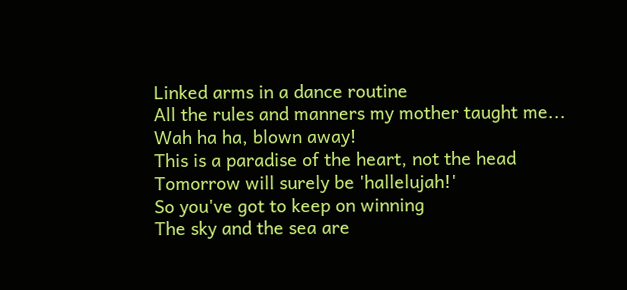Linked arms in a dance routine
All the rules and manners my mother taught me...
Wah ha ha, blown away!
This is a paradise of the heart, not the head
Tomorrow will surely be 'hallelujah!'
So you've got to keep on winning
The sky and the sea are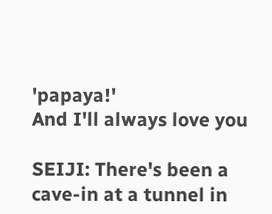'papaya!'
And I'll always love you

SEIJI: There's been a cave-in at a tunnel in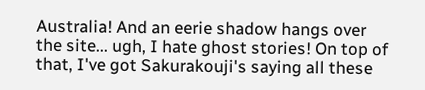Australia! And an eerie shadow hangs over the site... ugh, I hate ghost stories! On top of that, I've got Sakurakouji's saying all these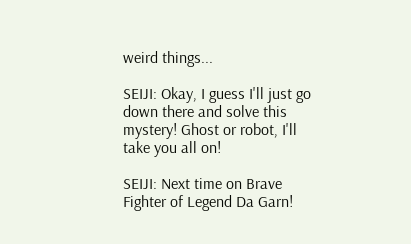weird things...

SEIJI: Okay, I guess I'll just go down there and solve this mystery! Ghost or robot, I'll take you all on!

SEIJI: Next time on Brave Fighter of Legend Da Garn!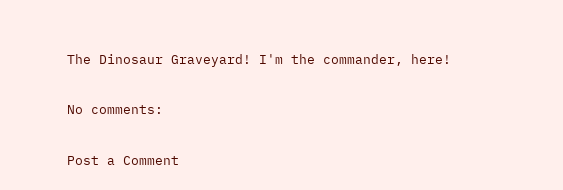The Dinosaur Graveyard! I'm the commander, here!

No comments:

Post a Comment